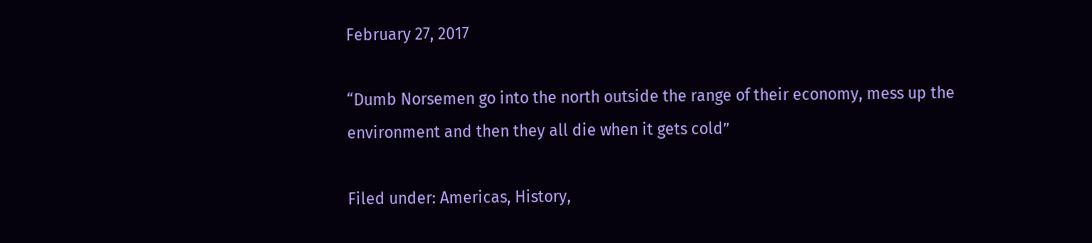February 27, 2017

“Dumb Norsemen go into the north outside the range of their economy, mess up the environment and then they all die when it gets cold”

Filed under: Americas, History,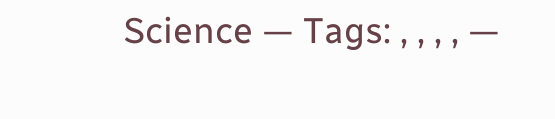Science — Tags: , , , , —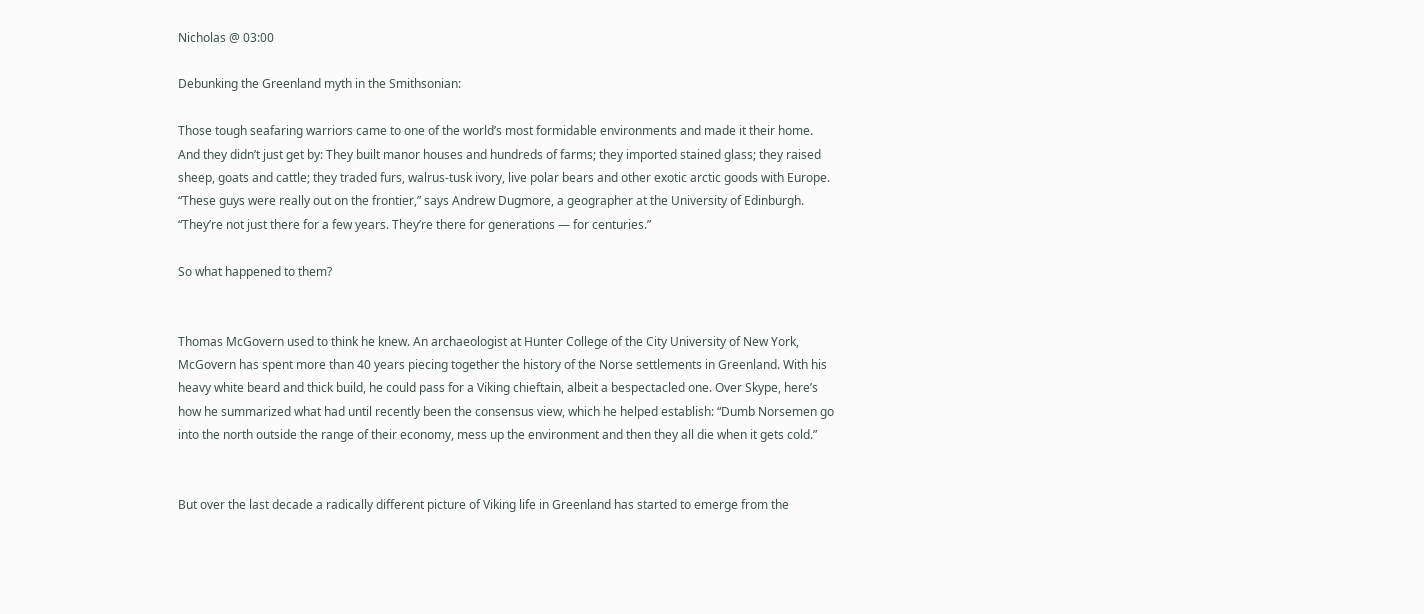Nicholas @ 03:00

Debunking the Greenland myth in the Smithsonian:

Those tough seafaring warriors came to one of the world’s most formidable environments and made it their home. And they didn’t just get by: They built manor houses and hundreds of farms; they imported stained glass; they raised sheep, goats and cattle; they traded furs, walrus-tusk ivory, live polar bears and other exotic arctic goods with Europe. “These guys were really out on the frontier,” says Andrew Dugmore, a geographer at the University of Edinburgh. “They’re not just there for a few years. They’re there for generations — for centuries.”

So what happened to them?


Thomas McGovern used to think he knew. An archaeologist at Hunter College of the City University of New York, McGovern has spent more than 40 years piecing together the history of the Norse settlements in Greenland. With his heavy white beard and thick build, he could pass for a Viking chieftain, albeit a bespectacled one. Over Skype, here’s how he summarized what had until recently been the consensus view, which he helped establish: “Dumb Norsemen go into the north outside the range of their economy, mess up the environment and then they all die when it gets cold.”


But over the last decade a radically different picture of Viking life in Greenland has started to emerge from the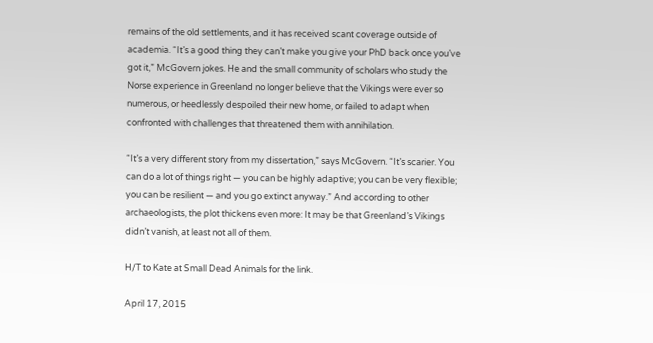remains of the old settlements, and it has received scant coverage outside of academia. “It’s a good thing they can’t make you give your PhD back once you’ve got it,” McGovern jokes. He and the small community of scholars who study the Norse experience in Greenland no longer believe that the Vikings were ever so numerous, or heedlessly despoiled their new home, or failed to adapt when confronted with challenges that threatened them with annihilation.

“It’s a very different story from my dissertation,” says McGovern. “It’s scarier. You can do a lot of things right — you can be highly adaptive; you can be very flexible; you can be resilient — and you go extinct anyway.” And according to other archaeologists, the plot thickens even more: It may be that Greenland’s Vikings didn’t vanish, at least not all of them.

H/T to Kate at Small Dead Animals for the link.

April 17, 2015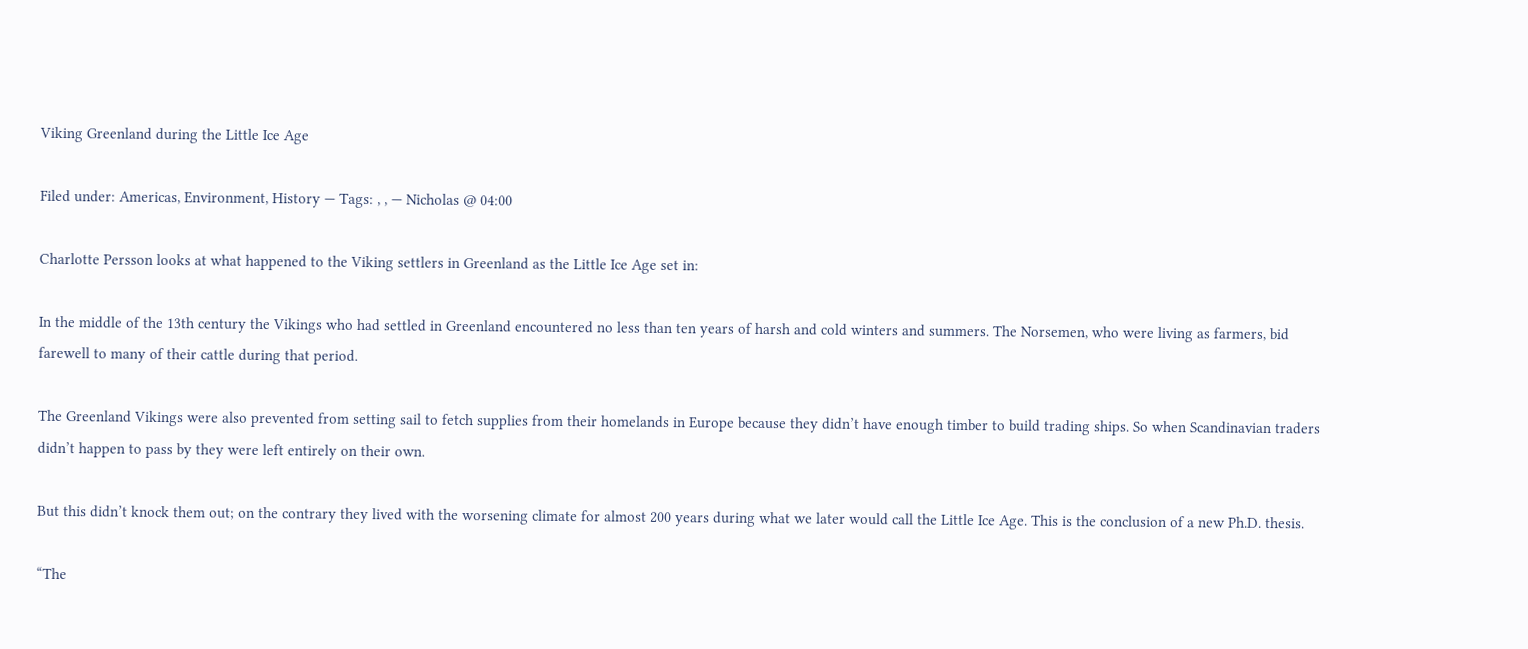Viking Greenland during the Little Ice Age

Filed under: Americas, Environment, History — Tags: , , — Nicholas @ 04:00

Charlotte Persson looks at what happened to the Viking settlers in Greenland as the Little Ice Age set in:

In the middle of the 13th century the Vikings who had settled in Greenland encountered no less than ten years of harsh and cold winters and summers. The Norsemen, who were living as farmers, bid farewell to many of their cattle during that period.

The Greenland Vikings were also prevented from setting sail to fetch supplies from their homelands in Europe because they didn’t have enough timber to build trading ships. So when Scandinavian traders didn’t happen to pass by they were left entirely on their own.

But this didn’t knock them out; on the contrary they lived with the worsening climate for almost 200 years during what we later would call the Little Ice Age. This is the conclusion of a new Ph.D. thesis.

“The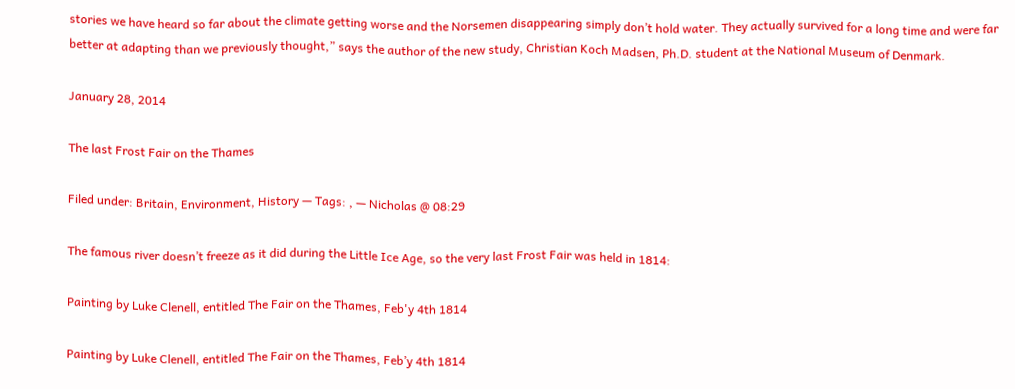stories we have heard so far about the climate getting worse and the Norsemen disappearing simply don’t hold water. They actually survived for a long time and were far better at adapting than we previously thought,” says the author of the new study, Christian Koch Madsen, Ph.D. student at the National Museum of Denmark.

January 28, 2014

The last Frost Fair on the Thames

Filed under: Britain, Environment, History — Tags: , — Nicholas @ 08:29

The famous river doesn’t freeze as it did during the Little Ice Age, so the very last Frost Fair was held in 1814:

Painting by Luke Clenell, entitled The Fair on the Thames, Feb'y 4th 1814

Painting by Luke Clenell, entitled The Fair on the Thames, Feb’y 4th 1814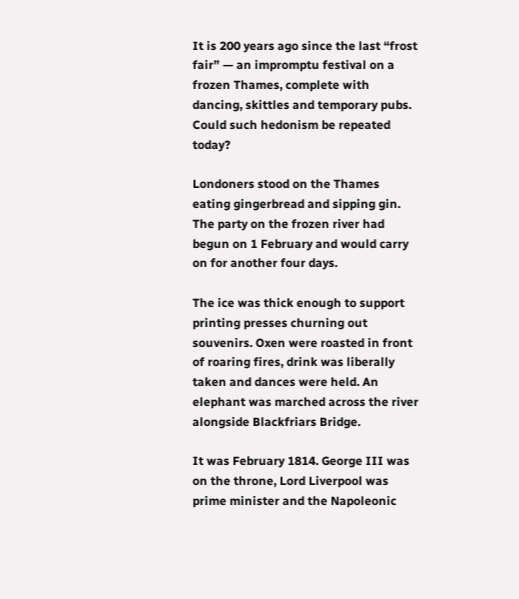It is 200 years ago since the last “frost fair” — an impromptu festival on a frozen Thames, complete with dancing, skittles and temporary pubs. Could such hedonism be repeated today?

Londoners stood on the Thames eating gingerbread and sipping gin. The party on the frozen river had begun on 1 February and would carry on for another four days.

The ice was thick enough to support printing presses churning out souvenirs. Oxen were roasted in front of roaring fires, drink was liberally taken and dances were held. An elephant was marched across the river alongside Blackfriars Bridge.

It was February 1814. George III was on the throne, Lord Liverpool was prime minister and the Napoleonic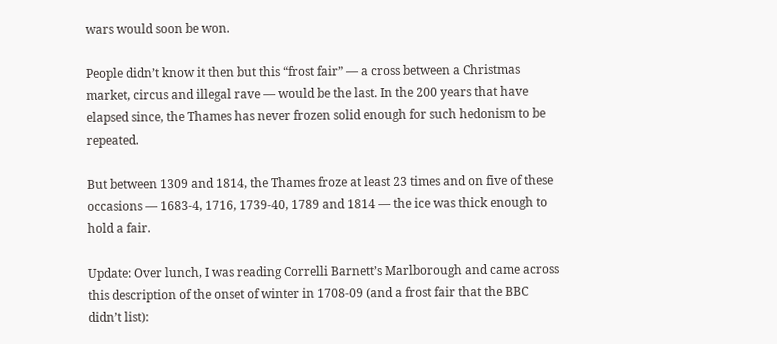wars would soon be won.

People didn’t know it then but this “frost fair” — a cross between a Christmas market, circus and illegal rave — would be the last. In the 200 years that have elapsed since, the Thames has never frozen solid enough for such hedonism to be repeated.

But between 1309 and 1814, the Thames froze at least 23 times and on five of these occasions — 1683-4, 1716, 1739-40, 1789 and 1814 — the ice was thick enough to hold a fair.

Update: Over lunch, I was reading Correlli Barnett’s Marlborough and came across this description of the onset of winter in 1708-09 (and a frost fair that the BBC didn’t list):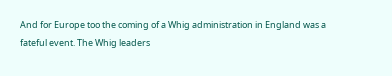And for Europe too the coming of a Whig administration in England was a fateful event. The Whig leaders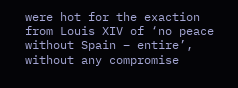were hot for the exaction from Louis XIV of ‘no peace without Spain – entire’, without any compromise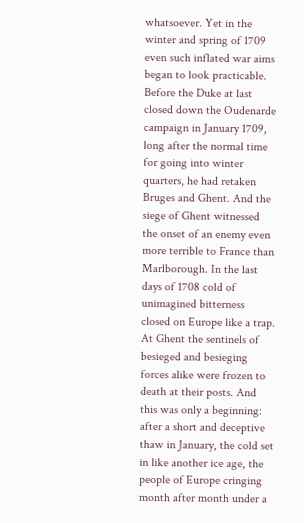whatsoever. Yet in the winter and spring of 1709 even such inflated war aims began to look practicable. Before the Duke at last closed down the Oudenarde campaign in January 1709, long after the normal time for going into winter quarters, he had retaken Bruges and Ghent. And the siege of Ghent witnessed the onset of an enemy even more terrible to France than Marlborough. In the last days of 1708 cold of unimagined bitterness closed on Europe like a trap. At Ghent the sentinels of besieged and besieging forces alike were frozen to death at their posts. And this was only a beginning: after a short and deceptive thaw in January, the cold set in like another ice age, the people of Europe cringing month after month under a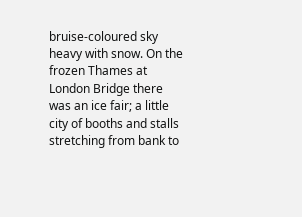bruise-coloured sky heavy with snow. On the frozen Thames at London Bridge there was an ice fair; a little city of booths and stalls stretching from bank to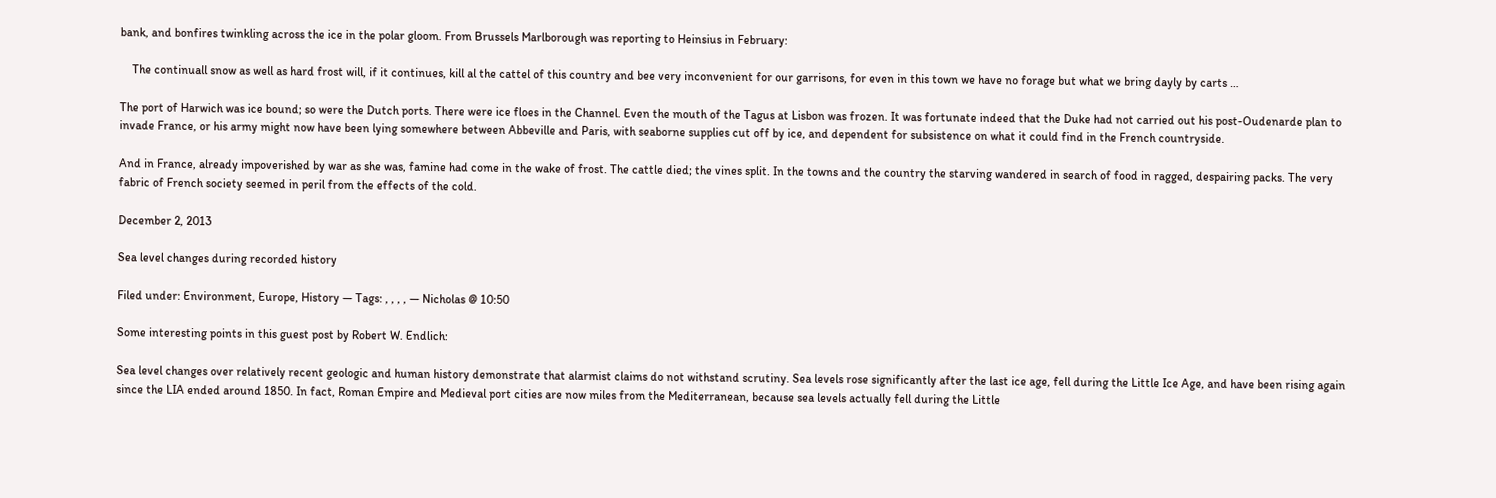bank, and bonfires twinkling across the ice in the polar gloom. From Brussels Marlborough was reporting to Heinsius in February:

    The continuall snow as well as hard frost will, if it continues, kill al the cattel of this country and bee very inconvenient for our garrisons, for even in this town we have no forage but what we bring dayly by carts …

The port of Harwich was ice bound; so were the Dutch ports. There were ice floes in the Channel. Even the mouth of the Tagus at Lisbon was frozen. It was fortunate indeed that the Duke had not carried out his post-Oudenarde plan to invade France, or his army might now have been lying somewhere between Abbeville and Paris, with seaborne supplies cut off by ice, and dependent for subsistence on what it could find in the French countryside.

And in France, already impoverished by war as she was, famine had come in the wake of frost. The cattle died; the vines split. In the towns and the country the starving wandered in search of food in ragged, despairing packs. The very fabric of French society seemed in peril from the effects of the cold.

December 2, 2013

Sea level changes during recorded history

Filed under: Environment, Europe, History — Tags: , , , , — Nicholas @ 10:50

Some interesting points in this guest post by Robert W. Endlich:

Sea level changes over relatively recent geologic and human history demonstrate that alarmist claims do not withstand scrutiny. Sea levels rose significantly after the last ice age, fell during the Little Ice Age, and have been rising again since the LIA ended around 1850. In fact, Roman Empire and Medieval port cities are now miles from the Mediterranean, because sea levels actually fell during the Little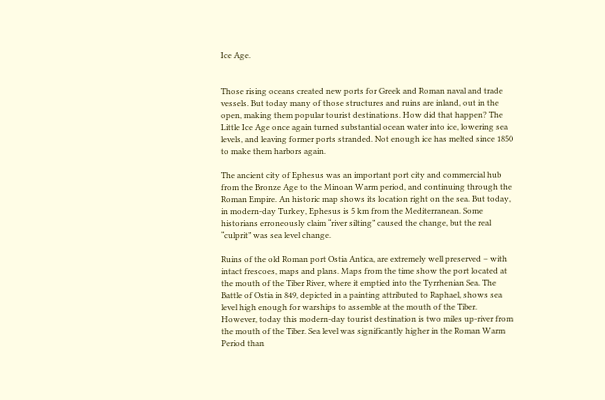Ice Age.


Those rising oceans created new ports for Greek and Roman naval and trade vessels. But today many of those structures and ruins are inland, out in the open, making them popular tourist destinations. How did that happen? The Little Ice Age once again turned substantial ocean water into ice, lowering sea levels, and leaving former ports stranded. Not enough ice has melted since 1850 to make them harbors again.

The ancient city of Ephesus was an important port city and commercial hub from the Bronze Age to the Minoan Warm period, and continuing through the Roman Empire. An historic map shows its location right on the sea. But today, in modern-day Turkey, Ephesus is 5 km from the Mediterranean. Some historians erroneously claim “river silting” caused the change, but the real “culprit” was sea level change.

Ruins of the old Roman port Ostia Antica, are extremely well preserved – with intact frescoes, maps and plans. Maps from the time show the port located at the mouth of the Tiber River, where it emptied into the Tyrrhenian Sea. The Battle of Ostia in 849, depicted in a painting attributed to Raphael, shows sea level high enough for warships to assemble at the mouth of the Tiber. However, today this modern-day tourist destination is two miles up-river from the mouth of the Tiber. Sea level was significantly higher in the Roman Warm Period than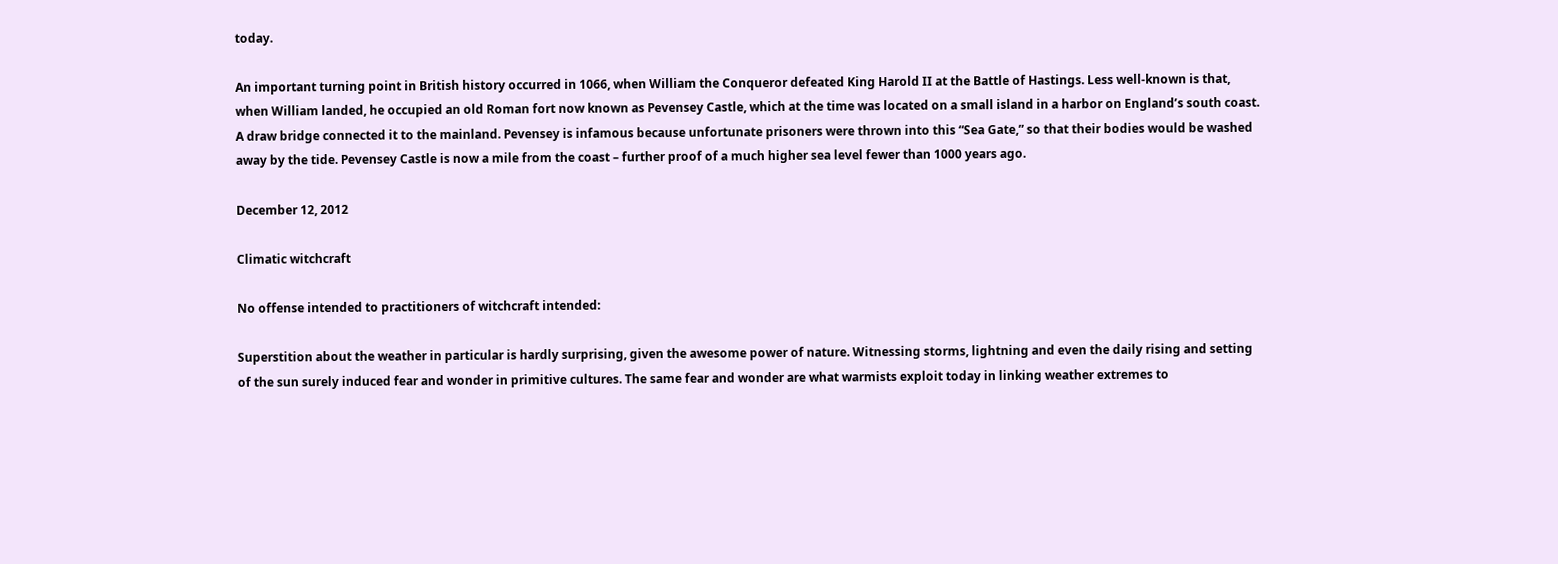today.

An important turning point in British history occurred in 1066, when William the Conqueror defeated King Harold II at the Battle of Hastings. Less well-known is that, when William landed, he occupied an old Roman fort now known as Pevensey Castle, which at the time was located on a small island in a harbor on England’s south coast. A draw bridge connected it to the mainland. Pevensey is infamous because unfortunate prisoners were thrown into this “Sea Gate,” so that their bodies would be washed away by the tide. Pevensey Castle is now a mile from the coast – further proof of a much higher sea level fewer than 1000 years ago.

December 12, 2012

Climatic witchcraft

No offense intended to practitioners of witchcraft intended:

Superstition about the weather in particular is hardly surprising, given the awesome power of nature. Witnessing storms, lightning and even the daily rising and setting of the sun surely induced fear and wonder in primitive cultures. The same fear and wonder are what warmists exploit today in linking weather extremes to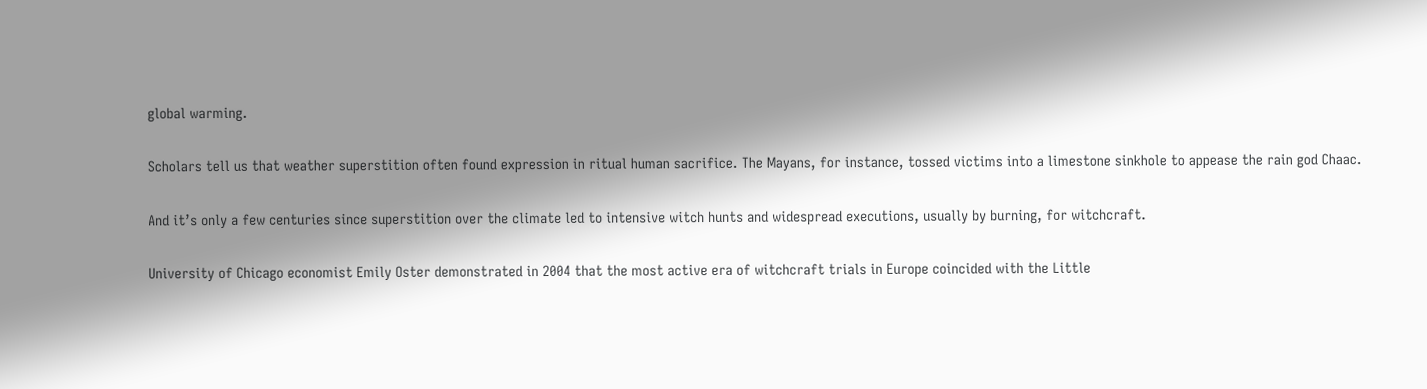global warming.

Scholars tell us that weather superstition often found expression in ritual human sacrifice. The Mayans, for instance, tossed victims into a limestone sinkhole to appease the rain god Chaac.

And it’s only a few centuries since superstition over the climate led to intensive witch hunts and widespread executions, usually by burning, for witchcraft.

University of Chicago economist Emily Oster demonstrated in 2004 that the most active era of witchcraft trials in Europe coincided with the Little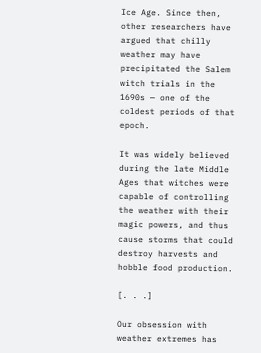Ice Age. Since then, other researchers have argued that chilly weather may have precipitated the Salem witch trials in the 1690s — one of the coldest periods of that epoch.

It was widely believed during the late Middle Ages that witches were capable of controlling the weather with their magic powers, and thus cause storms that could destroy harvests and hobble food production.

[. . .]

Our obsession with weather extremes has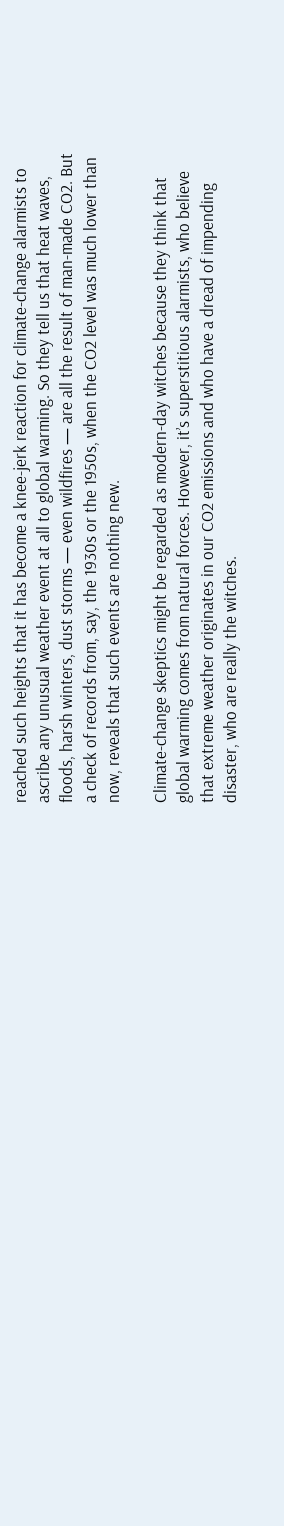reached such heights that it has become a knee-jerk reaction for climate-change alarmists to ascribe any unusual weather event at all to global warming. So they tell us that heat waves, floods, harsh winters, dust storms — even wildfires — are all the result of man-made CO2. But a check of records from, say, the 1930s or the 1950s, when the CO2 level was much lower than now, reveals that such events are nothing new.

Climate-change skeptics might be regarded as modern-day witches because they think that global warming comes from natural forces. However, it’s superstitious alarmists, who believe that extreme weather originates in our CO2 emissions and who have a dread of impending disaster, who are really the witches.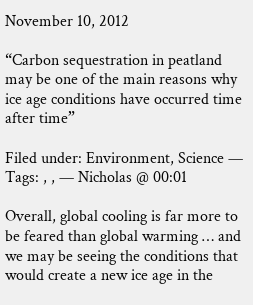November 10, 2012

“Carbon sequestration in peatland may be one of the main reasons why ice age conditions have occurred time after time”

Filed under: Environment, Science — Tags: , , — Nicholas @ 00:01

Overall, global cooling is far more to be feared than global warming … and we may be seeing the conditions that would create a new ice age in the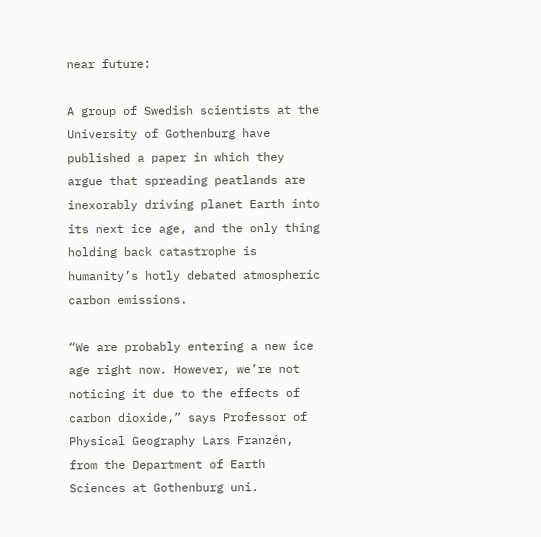near future:

A group of Swedish scientists at the University of Gothenburg have published a paper in which they argue that spreading peatlands are inexorably driving planet Earth into its next ice age, and the only thing holding back catastrophe is humanity’s hotly debated atmospheric carbon emissions.

“We are probably entering a new ice age right now. However, we’re not noticing it due to the effects of carbon dioxide,” says Professor of Physical Geography Lars Franzén, from the Department of Earth Sciences at Gothenburg uni.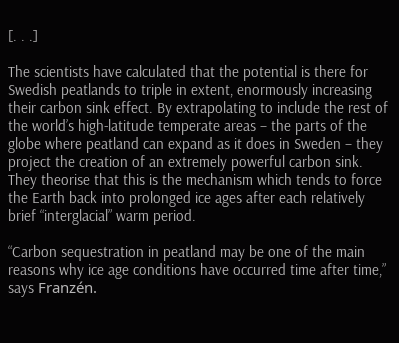[. . .]

The scientists have calculated that the potential is there for Swedish peatlands to triple in extent, enormously increasing their carbon sink effect. By extrapolating to include the rest of the world’s high-latitude temperate areas – the parts of the globe where peatland can expand as it does in Sweden – they project the creation of an extremely powerful carbon sink. They theorise that this is the mechanism which tends to force the Earth back into prolonged ice ages after each relatively brief “interglacial” warm period.

“Carbon sequestration in peatland may be one of the main reasons why ice age conditions have occurred time after time,” says Franzén.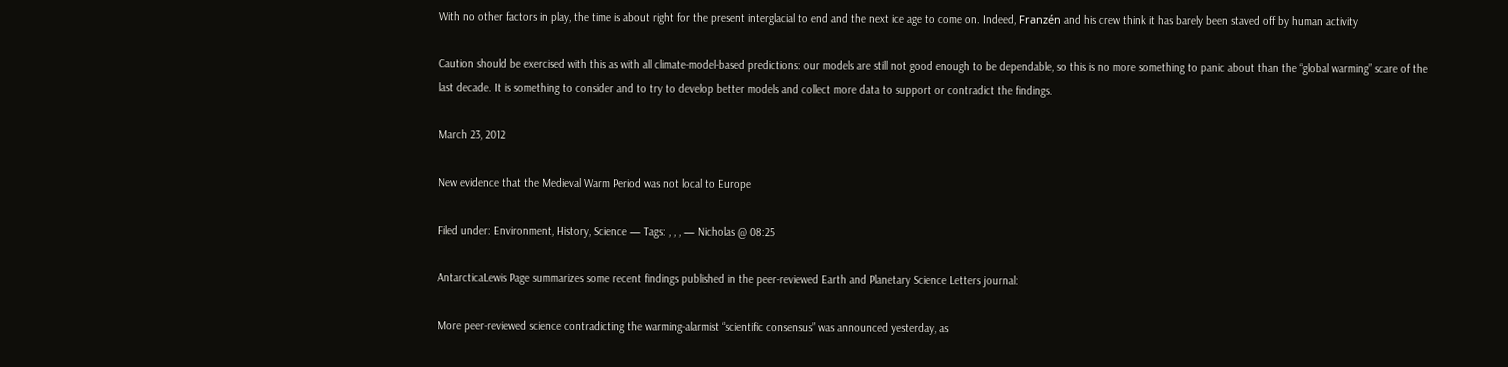With no other factors in play, the time is about right for the present interglacial to end and the next ice age to come on. Indeed, Franzén and his crew think it has barely been staved off by human activity

Caution should be exercised with this as with all climate-model-based predictions: our models are still not good enough to be dependable, so this is no more something to panic about than the “global warming” scare of the last decade. It is something to consider and to try to develop better models and collect more data to support or contradict the findings.

March 23, 2012

New evidence that the Medieval Warm Period was not local to Europe

Filed under: Environment, History, Science — Tags: , , , — Nicholas @ 08:25

AntarcticaLewis Page summarizes some recent findings published in the peer-reviewed Earth and Planetary Science Letters journal:

More peer-reviewed science contradicting the warming-alarmist “scientific consensus” was announced yesterday, as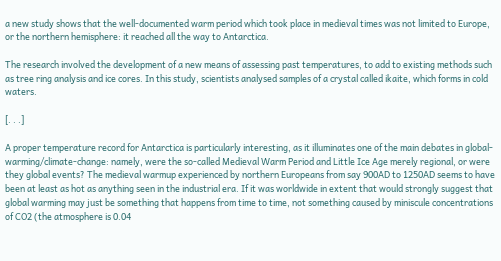a new study shows that the well-documented warm period which took place in medieval times was not limited to Europe, or the northern hemisphere: it reached all the way to Antarctica.

The research involved the development of a new means of assessing past temperatures, to add to existing methods such as tree ring analysis and ice cores. In this study, scientists analysed samples of a crystal called ikaite, which forms in cold waters.

[. . .]

A proper temperature record for Antarctica is particularly interesting, as it illuminates one of the main debates in global-warming/climate-change: namely, were the so-called Medieval Warm Period and Little Ice Age merely regional, or were they global events? The medieval warmup experienced by northern Europeans from say 900AD to 1250AD seems to have been at least as hot as anything seen in the industrial era. If it was worldwide in extent that would strongly suggest that global warming may just be something that happens from time to time, not something caused by miniscule concentrations of CO2 (the atmosphere is 0.04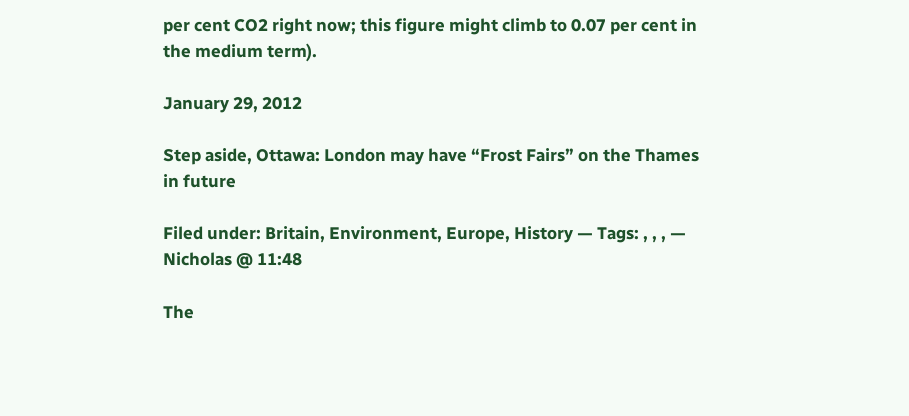per cent CO2 right now; this figure might climb to 0.07 per cent in the medium term).

January 29, 2012

Step aside, Ottawa: London may have “Frost Fairs” on the Thames in future

Filed under: Britain, Environment, Europe, History — Tags: , , , — Nicholas @ 11:48

The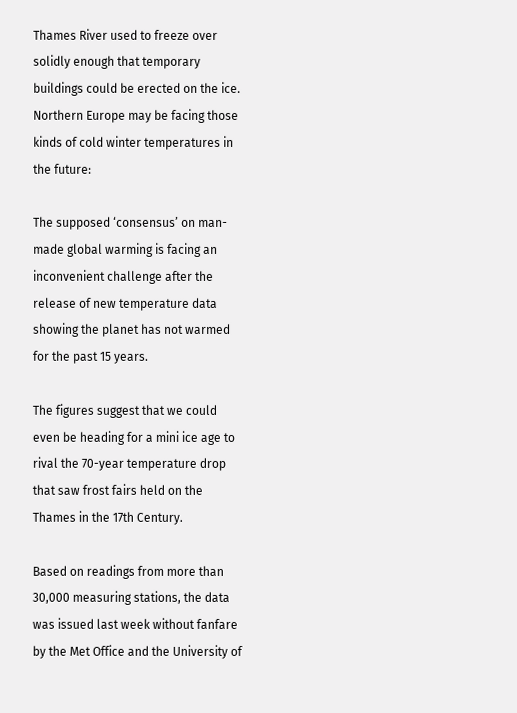Thames River used to freeze over solidly enough that temporary buildings could be erected on the ice. Northern Europe may be facing those kinds of cold winter temperatures in the future:

The supposed ‘consensus’ on man-made global warming is facing an inconvenient challenge after the release of new temperature data showing the planet has not warmed for the past 15 years.

The figures suggest that we could even be heading for a mini ice age to rival the 70-year temperature drop that saw frost fairs held on the Thames in the 17th Century.

Based on readings from more than 30,000 measuring stations, the data was issued last week without fanfare by the Met Office and the University of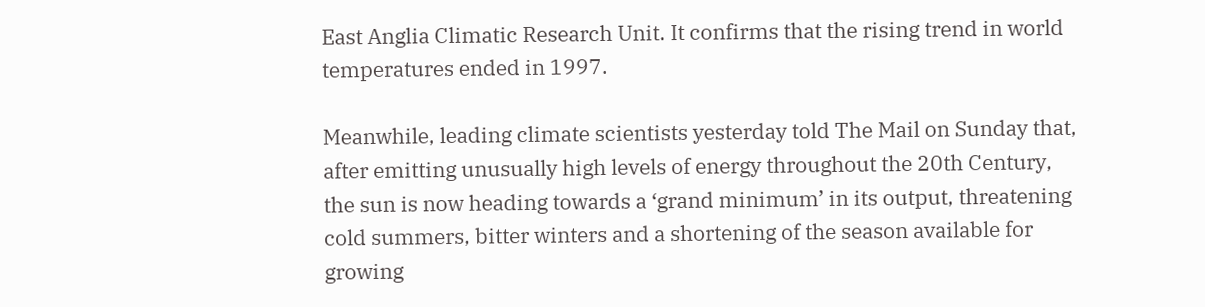East Anglia Climatic Research Unit. It confirms that the rising trend in world temperatures ended in 1997.

Meanwhile, leading climate scientists yesterday told The Mail on Sunday that, after emitting unusually high levels of energy throughout the 20th Century, the sun is now heading towards a ‘grand minimum’ in its output, threatening cold summers, bitter winters and a shortening of the season available for growing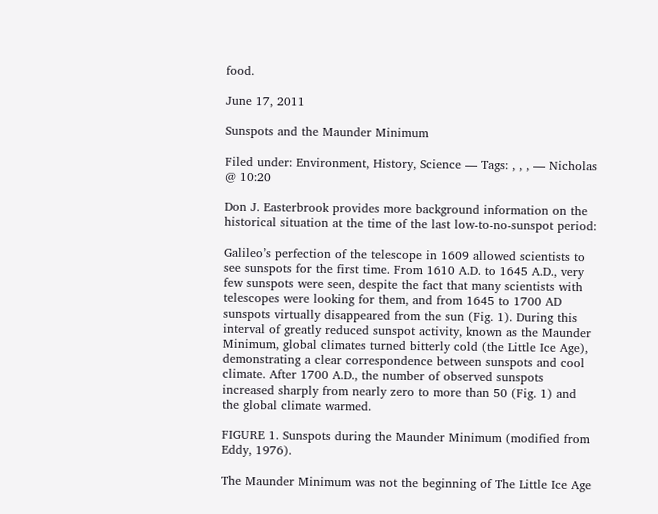food.

June 17, 2011

Sunspots and the Maunder Minimum

Filed under: Environment, History, Science — Tags: , , , — Nicholas @ 10:20

Don J. Easterbrook provides more background information on the historical situation at the time of the last low-to-no-sunspot period:

Galileo’s perfection of the telescope in 1609 allowed scientists to see sunspots for the first time. From 1610 A.D. to 1645 A.D., very few sunspots were seen, despite the fact that many scientists with telescopes were looking for them, and from 1645 to 1700 AD sunspots virtually disappeared from the sun (Fig. 1). During this interval of greatly reduced sunspot activity, known as the Maunder Minimum, global climates turned bitterly cold (the Little Ice Age), demonstrating a clear correspondence between sunspots and cool climate. After 1700 A.D., the number of observed sunspots increased sharply from nearly zero to more than 50 (Fig. 1) and the global climate warmed.

FIGURE 1. Sunspots during the Maunder Minimum (modified from Eddy, 1976).

The Maunder Minimum was not the beginning of The Little Ice Age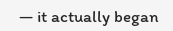— it actually began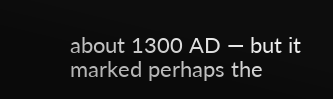about 1300 AD — but it marked perhaps the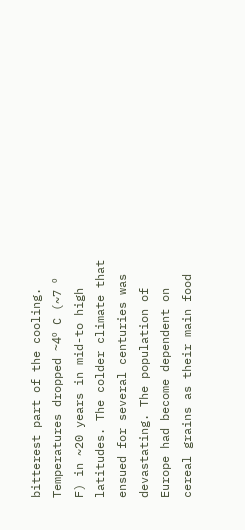bitterest part of the cooling. Temperatures dropped ~4º C (~7 º F) in ~20 years in mid-to high latitudes. The colder climate that ensued for several centuries was devastating. The population of Europe had become dependent on cereal grains as their main food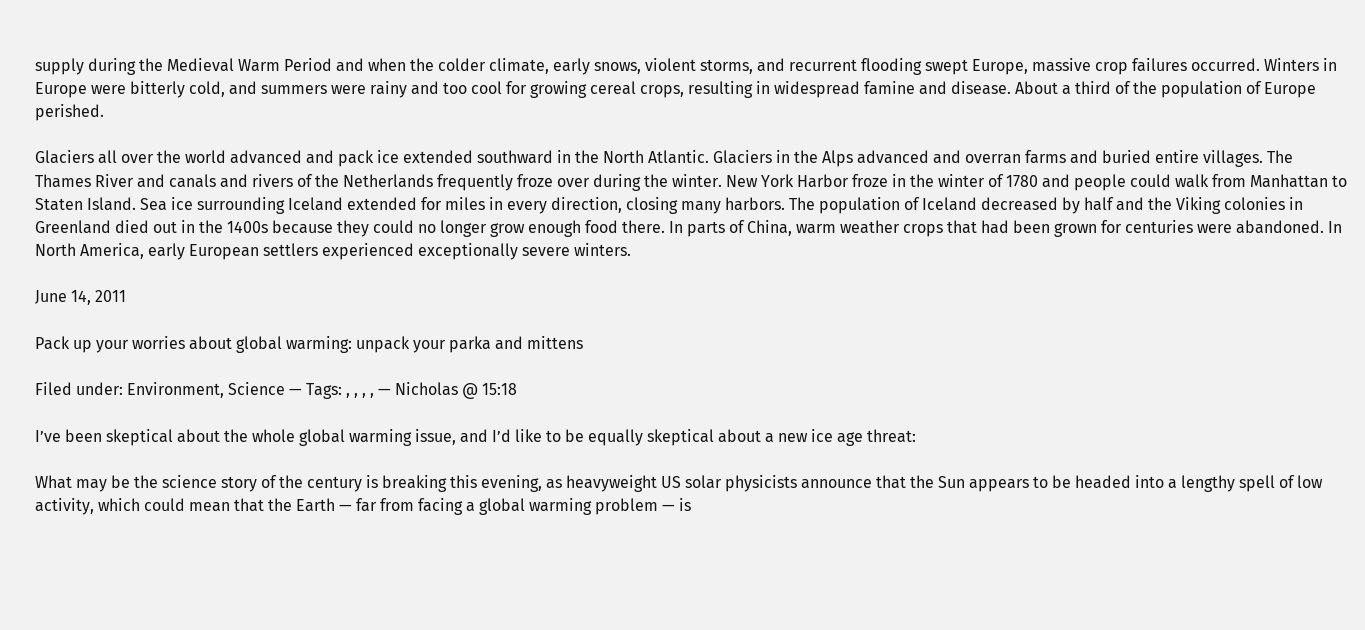supply during the Medieval Warm Period and when the colder climate, early snows, violent storms, and recurrent flooding swept Europe, massive crop failures occurred. Winters in Europe were bitterly cold, and summers were rainy and too cool for growing cereal crops, resulting in widespread famine and disease. About a third of the population of Europe perished.

Glaciers all over the world advanced and pack ice extended southward in the North Atlantic. Glaciers in the Alps advanced and overran farms and buried entire villages. The Thames River and canals and rivers of the Netherlands frequently froze over during the winter. New York Harbor froze in the winter of 1780 and people could walk from Manhattan to Staten Island. Sea ice surrounding Iceland extended for miles in every direction, closing many harbors. The population of Iceland decreased by half and the Viking colonies in Greenland died out in the 1400s because they could no longer grow enough food there. In parts of China, warm weather crops that had been grown for centuries were abandoned. In North America, early European settlers experienced exceptionally severe winters.

June 14, 2011

Pack up your worries about global warming: unpack your parka and mittens

Filed under: Environment, Science — Tags: , , , , — Nicholas @ 15:18

I’ve been skeptical about the whole global warming issue, and I’d like to be equally skeptical about a new ice age threat:

What may be the science story of the century is breaking this evening, as heavyweight US solar physicists announce that the Sun appears to be headed into a lengthy spell of low activity, which could mean that the Earth — far from facing a global warming problem — is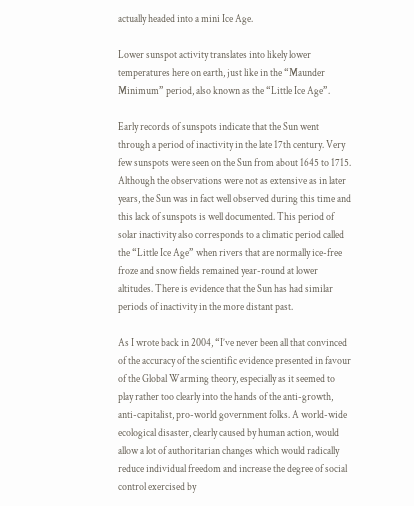actually headed into a mini Ice Age.

Lower sunspot activity translates into likely lower temperatures here on earth, just like in the “Maunder Minimum” period, also known as the “Little Ice Age”.

Early records of sunspots indicate that the Sun went through a period of inactivity in the late 17th century. Very few sunspots were seen on the Sun from about 1645 to 1715. Although the observations were not as extensive as in later years, the Sun was in fact well observed during this time and this lack of sunspots is well documented. This period of solar inactivity also corresponds to a climatic period called the “Little Ice Age” when rivers that are normally ice-free froze and snow fields remained year-round at lower altitudes. There is evidence that the Sun has had similar periods of inactivity in the more distant past.

As I wrote back in 2004, “I’ve never been all that convinced of the accuracy of the scientific evidence presented in favour of the Global Warming theory, especially as it seemed to play rather too clearly into the hands of the anti-growth, anti-capitalist, pro-world government folks. A world-wide ecological disaster, clearly caused by human action, would allow a lot of authoritarian changes which would radically reduce individual freedom and increase the degree of social control exercised by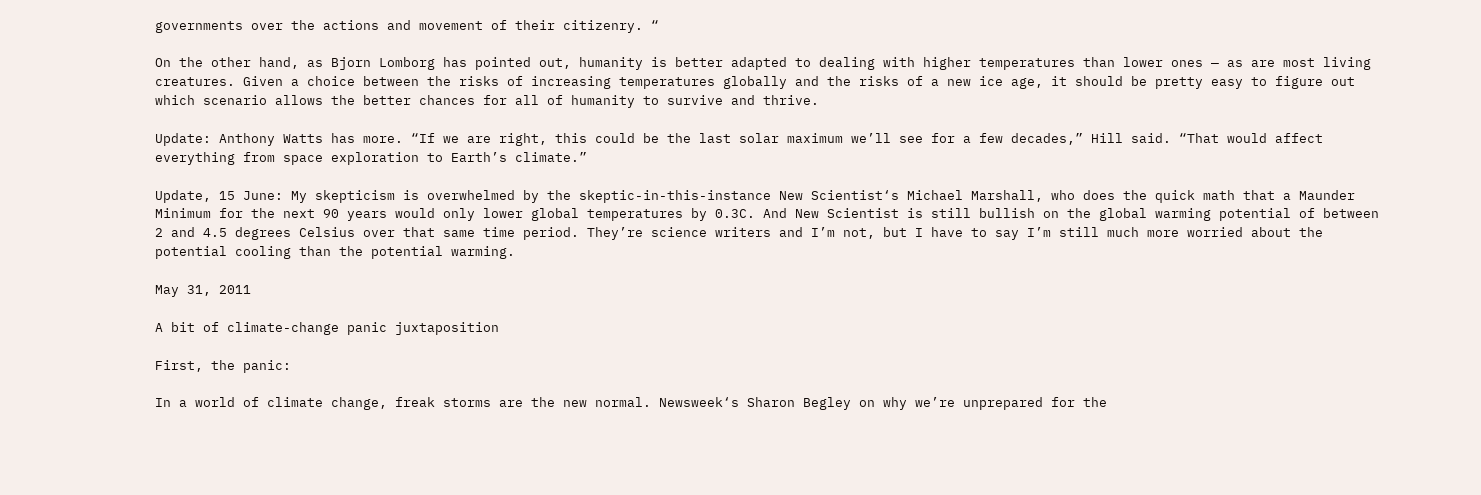governments over the actions and movement of their citizenry. “

On the other hand, as Bjorn Lomborg has pointed out, humanity is better adapted to dealing with higher temperatures than lower ones — as are most living creatures. Given a choice between the risks of increasing temperatures globally and the risks of a new ice age, it should be pretty easy to figure out which scenario allows the better chances for all of humanity to survive and thrive.

Update: Anthony Watts has more. “If we are right, this could be the last solar maximum we’ll see for a few decades,” Hill said. “That would affect everything from space exploration to Earth’s climate.”

Update, 15 June: My skepticism is overwhelmed by the skeptic-in-this-instance New Scientist‘s Michael Marshall, who does the quick math that a Maunder Minimum for the next 90 years would only lower global temperatures by 0.3C. And New Scientist is still bullish on the global warming potential of between 2 and 4.5 degrees Celsius over that same time period. They’re science writers and I’m not, but I have to say I’m still much more worried about the potential cooling than the potential warming.

May 31, 2011

A bit of climate-change panic juxtaposition

First, the panic:

In a world of climate change, freak storms are the new normal. Newsweek‘s Sharon Begley on why we’re unprepared for the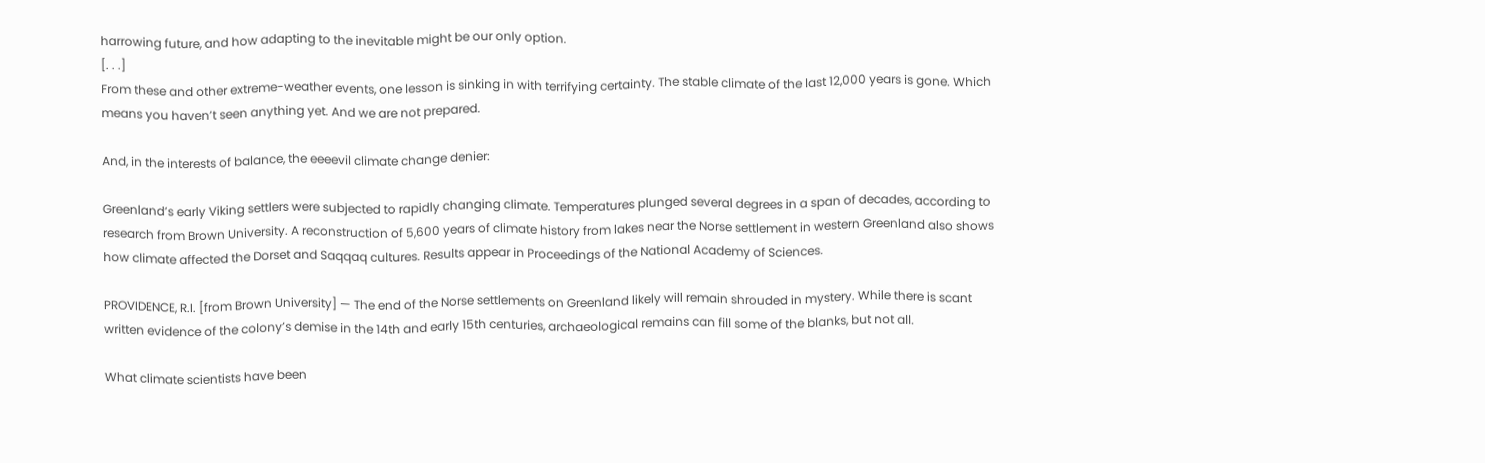harrowing future, and how adapting to the inevitable might be our only option.
[. . .]
From these and other extreme-weather events, one lesson is sinking in with terrifying certainty. The stable climate of the last 12,000 years is gone. Which means you haven’t seen anything yet. And we are not prepared.

And, in the interests of balance, the eeeevil climate change denier:

Greenland’s early Viking settlers were subjected to rapidly changing climate. Temperatures plunged several degrees in a span of decades, according to research from Brown University. A reconstruction of 5,600 years of climate history from lakes near the Norse settlement in western Greenland also shows how climate affected the Dorset and Saqqaq cultures. Results appear in Proceedings of the National Academy of Sciences.

PROVIDENCE, R.I. [from Brown University] — The end of the Norse settlements on Greenland likely will remain shrouded in mystery. While there is scant written evidence of the colony’s demise in the 14th and early 15th centuries, archaeological remains can fill some of the blanks, but not all.

What climate scientists have been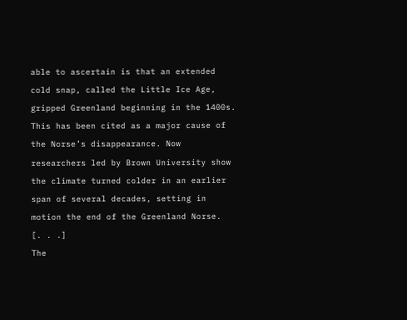able to ascertain is that an extended cold snap, called the Little Ice Age, gripped Greenland beginning in the 1400s. This has been cited as a major cause of the Norse’s disappearance. Now researchers led by Brown University show the climate turned colder in an earlier span of several decades, setting in motion the end of the Greenland Norse.
[. . .]
The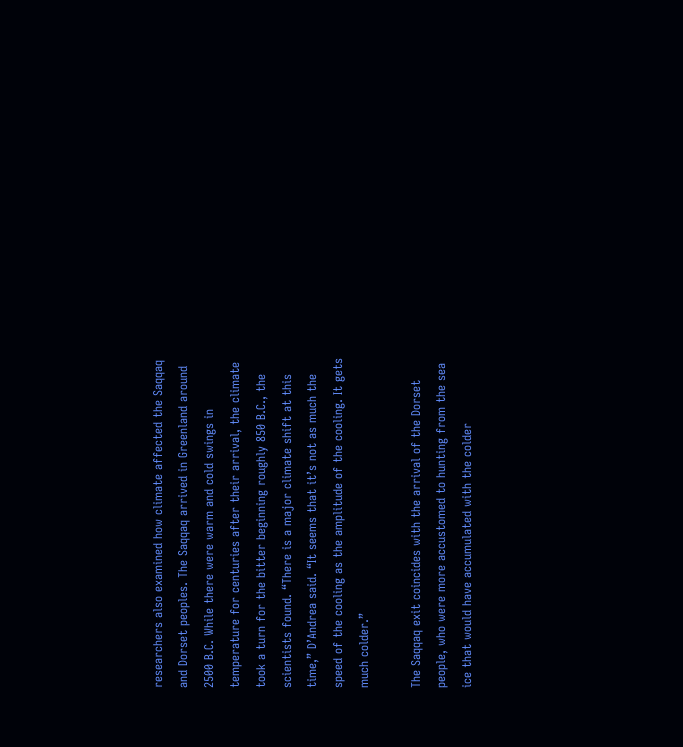researchers also examined how climate affected the Saqqaq and Dorset peoples. The Saqqaq arrived in Greenland around 2500 B.C. While there were warm and cold swings in temperature for centuries after their arrival, the climate took a turn for the bitter beginning roughly 850 B.C., the scientists found. “There is a major climate shift at this time,” D’Andrea said. “It seems that it’s not as much the speed of the cooling as the amplitude of the cooling. It gets much colder.”

The Saqqaq exit coincides with the arrival of the Dorset people, who were more accustomed to hunting from the sea ice that would have accumulated with the colder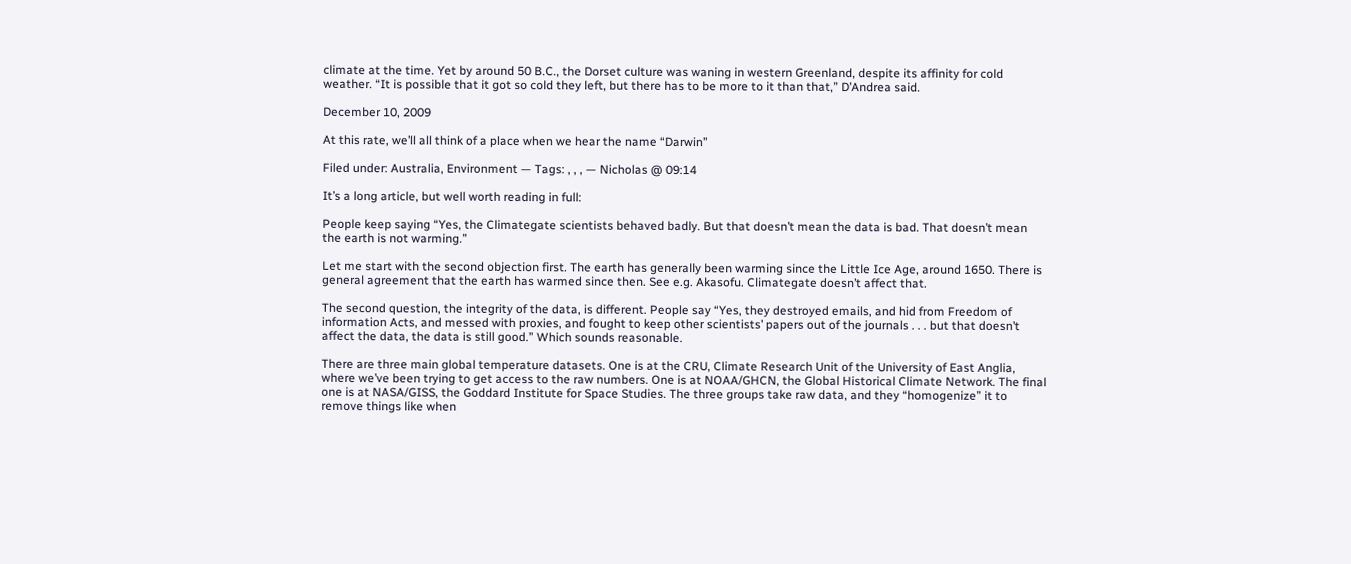climate at the time. Yet by around 50 B.C., the Dorset culture was waning in western Greenland, despite its affinity for cold weather. “It is possible that it got so cold they left, but there has to be more to it than that,” D’Andrea said.

December 10, 2009

At this rate, we’ll all think of a place when we hear the name “Darwin”

Filed under: Australia, Environment — Tags: , , , — Nicholas @ 09:14

It’s a long article, but well worth reading in full:

People keep saying “Yes, the Climategate scientists behaved badly. But that doesn’t mean the data is bad. That doesn’t mean the earth is not warming.”

Let me start with the second objection first. The earth has generally been warming since the Little Ice Age, around 1650. There is general agreement that the earth has warmed since then. See e.g. Akasofu. Climategate doesn’t affect that.

The second question, the integrity of the data, is different. People say “Yes, they destroyed emails, and hid from Freedom of information Acts, and messed with proxies, and fought to keep other scientists’ papers out of the journals . . . but that doesn’t affect the data, the data is still good.” Which sounds reasonable.

There are three main global temperature datasets. One is at the CRU, Climate Research Unit of the University of East Anglia, where we’ve been trying to get access to the raw numbers. One is at NOAA/GHCN, the Global Historical Climate Network. The final one is at NASA/GISS, the Goddard Institute for Space Studies. The three groups take raw data, and they “homogenize” it to remove things like when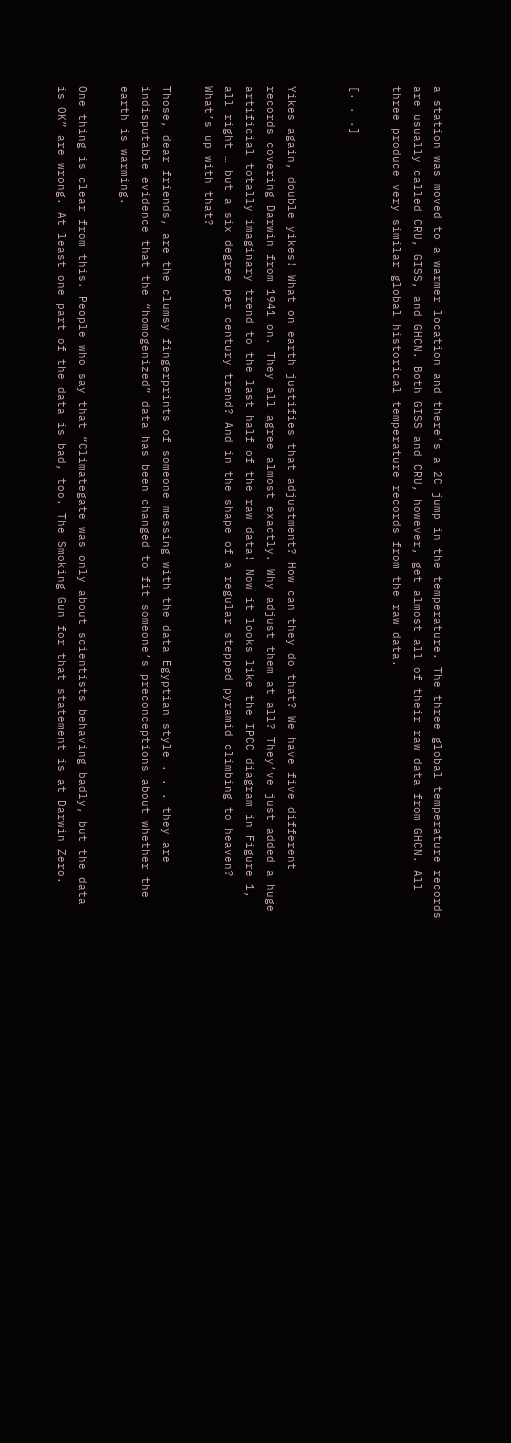a station was moved to a warmer location and there’s a 2C jump in the temperature. The three global temperature records are usually called CRU, GISS, and GHCN. Both GISS and CRU, however, get almost all of their raw data from GHCN. All three produce very similar global historical temperature records from the raw data.

[. . .]


Yikes again, double yikes! What on earth justifies that adjustment? How can they do that? We have five different records covering Darwin from 1941 on. They all agree almost exactly. Why adjust them at all? They’ve just added a huge artificial totally imaginary trend to the last half of the raw data! Now it looks like the IPCC diagram in Figure 1, all right … but a six degree per century trend? And in the shape of a regular stepped pyramid climbing to heaven? What’s up with that?

Those, dear friends, are the clumsy fingerprints of someone messing with the data Egyptian style . . . they are indisputable evidence that the “homogenized” data has been changed to fit someone’s preconceptions about whether the earth is warming.

One thing is clear from this. People who say that “Climategate was only about scientists behaving badly, but the data is OK” are wrong. At least one part of the data is bad, too. The Smoking Gun for that statement is at Darwin Zero.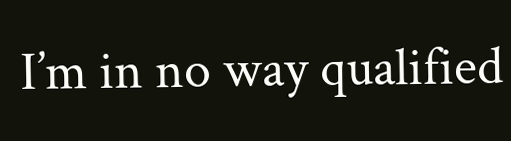I’m in no way qualified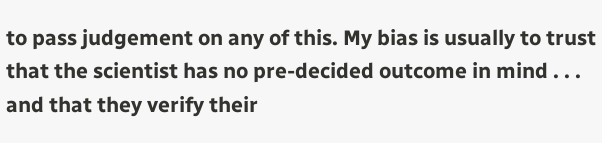to pass judgement on any of this. My bias is usually to trust that the scientist has no pre-decided outcome in mind . . . and that they verify their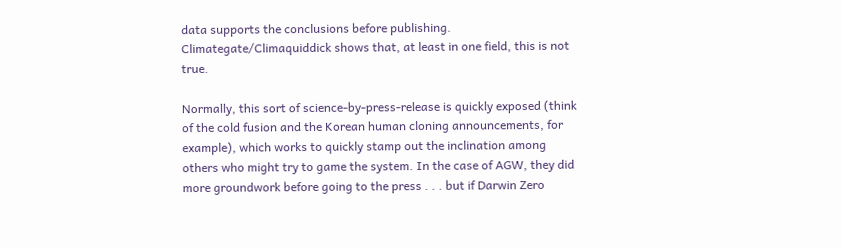data supports the conclusions before publishing. Climategate/Climaquiddick shows that, at least in one field, this is not true.

Normally, this sort of science-by-press-release is quickly exposed (think of the cold fusion and the Korean human cloning announcements, for example), which works to quickly stamp out the inclination among others who might try to game the system. In the case of AGW, they did more groundwork before going to the press . . . but if Darwin Zero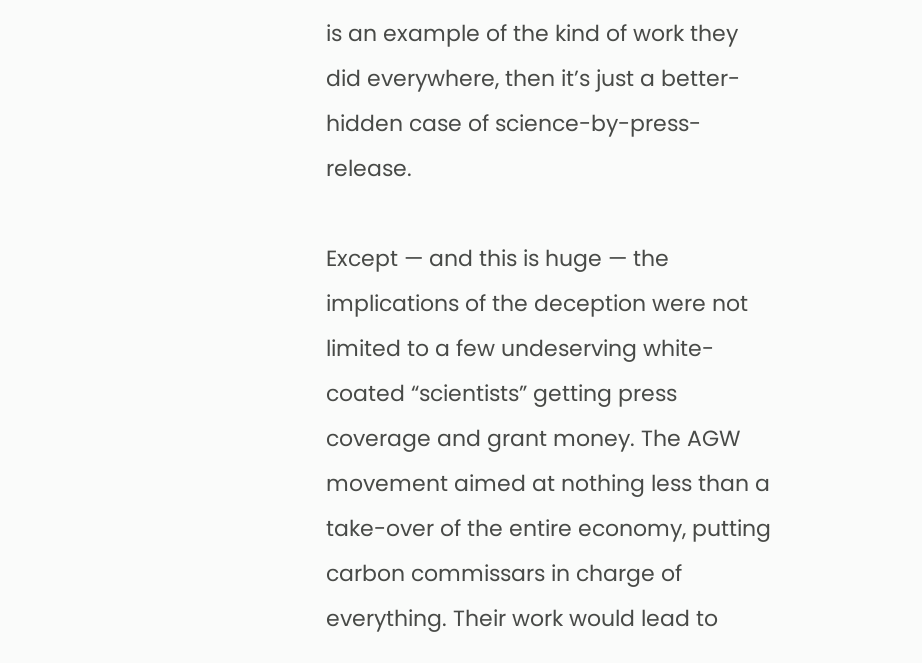is an example of the kind of work they did everywhere, then it’s just a better-hidden case of science-by-press-release.

Except — and this is huge — the implications of the deception were not limited to a few undeserving white-coated “scientists” getting press coverage and grant money. The AGW movement aimed at nothing less than a take-over of the entire economy, putting carbon commissars in charge of everything. Their work would lead to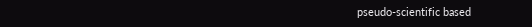pseudo-scientific based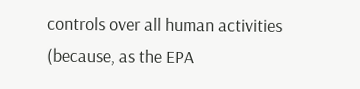controls over all human activities (because, as the EPA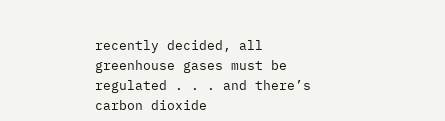recently decided, all greenhouse gases must be regulated . . . and there’s carbon dioxide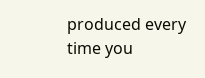produced every time you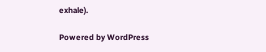exhale).

Powered by WordPress